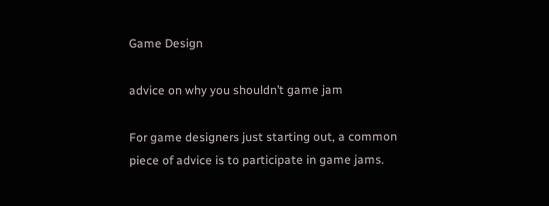Game Design

advice on why you shouldn’t game jam

For game designers just starting out, a common piece of advice is to participate in game jams.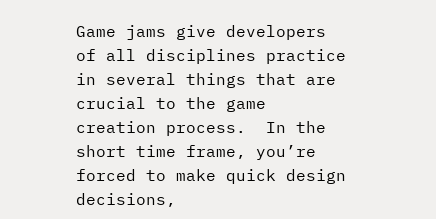Game jams give developers of all disciplines practice in several things that are crucial to the game creation process.  In the short time frame, you’re forced to make quick design decisions,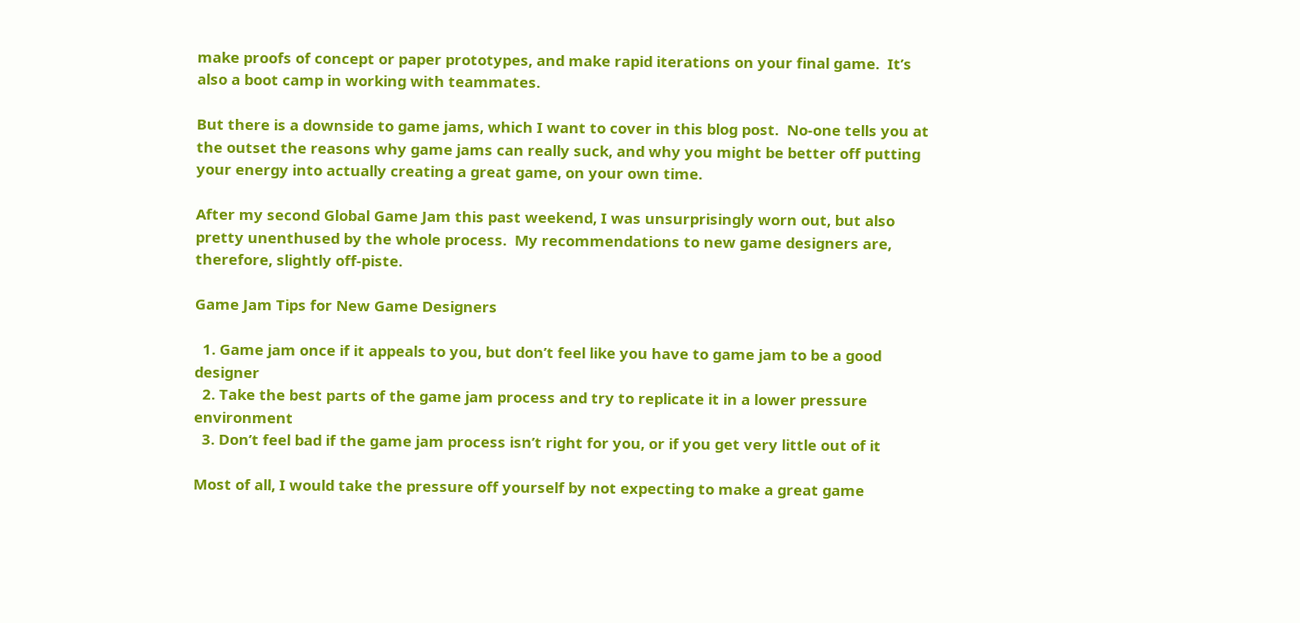make proofs of concept or paper prototypes, and make rapid iterations on your final game.  It’s also a boot camp in working with teammates.

But there is a downside to game jams, which I want to cover in this blog post.  No-one tells you at the outset the reasons why game jams can really suck, and why you might be better off putting your energy into actually creating a great game, on your own time.

After my second Global Game Jam this past weekend, I was unsurprisingly worn out, but also pretty unenthused by the whole process.  My recommendations to new game designers are, therefore, slightly off-piste.

Game Jam Tips for New Game Designers

  1. Game jam once if it appeals to you, but don’t feel like you have to game jam to be a good designer
  2. Take the best parts of the game jam process and try to replicate it in a lower pressure environment
  3. Don’t feel bad if the game jam process isn’t right for you, or if you get very little out of it

Most of all, I would take the pressure off yourself by not expecting to make a great game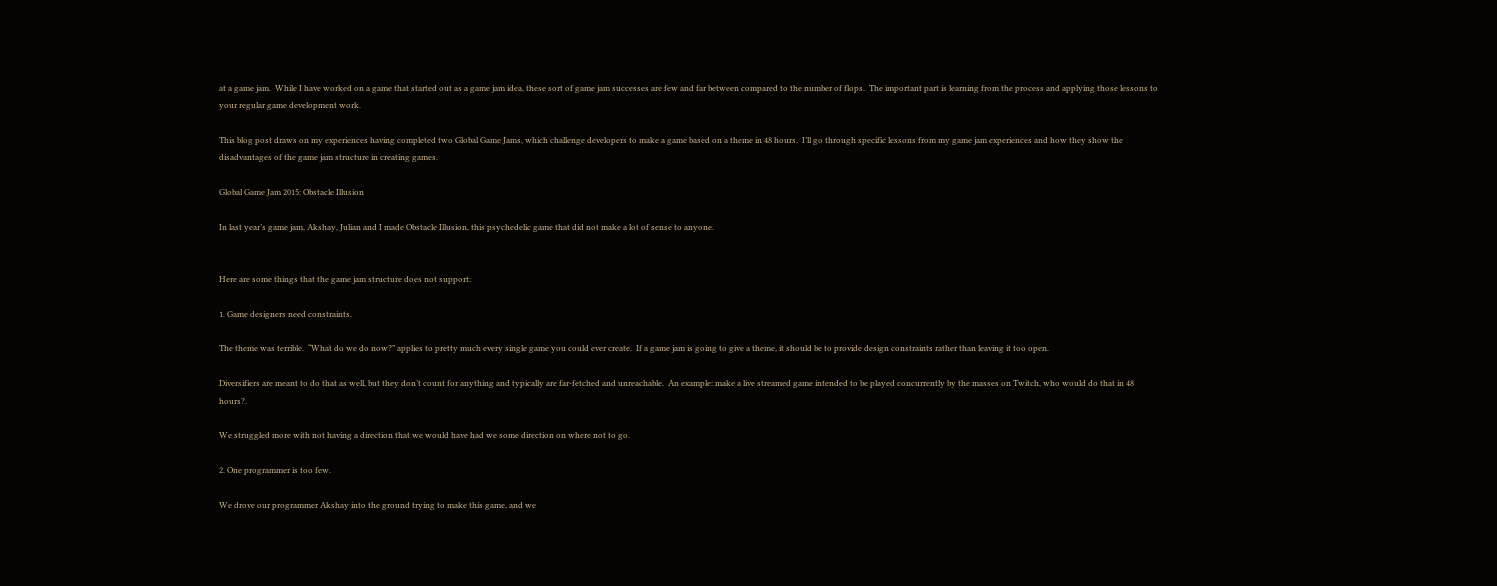at a game jam.  While I have worked on a game that started out as a game jam idea, these sort of game jam successes are few and far between compared to the number of flops.  The important part is learning from the process and applying those lessons to your regular game development work.

This blog post draws on my experiences having completed two Global Game Jams, which challenge developers to make a game based on a theme in 48 hours.  I’ll go through specific lessons from my game jam experiences and how they show the disadvantages of the game jam structure in creating games.

Global Game Jam 2015: Obstacle Illusion

In last year’s game jam, Akshay, Julian and I made Obstacle Illusion, this psychedelic game that did not make a lot of sense to anyone.


Here are some things that the game jam structure does not support:

1. Game designers need constraints.

The theme was terrible.  “What do we do now?” applies to pretty much every single game you could ever create.  If a game jam is going to give a theme, it should be to provide design constraints rather than leaving it too open.

Diversifiers are meant to do that as well, but they don’t count for anything and typically are far-fetched and unreachable.  An example: make a live streamed game intended to be played concurrently by the masses on Twitch, who would do that in 48 hours?.

We struggled more with not having a direction that we would have had we some direction on where not to go.

2. One programmer is too few.

We drove our programmer Akshay into the ground trying to make this game, and we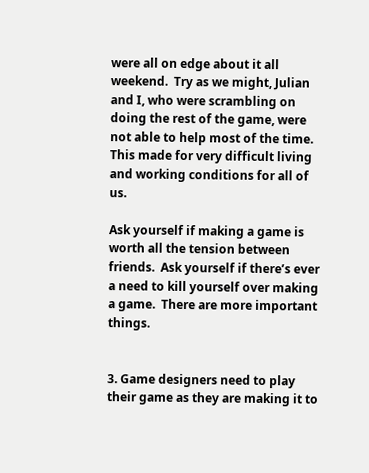were all on edge about it all weekend.  Try as we might, Julian and I, who were scrambling on doing the rest of the game, were not able to help most of the time.  This made for very difficult living and working conditions for all of us.

Ask yourself if making a game is worth all the tension between friends.  Ask yourself if there’s ever a need to kill yourself over making a game.  There are more important things.


3. Game designers need to play their game as they are making it to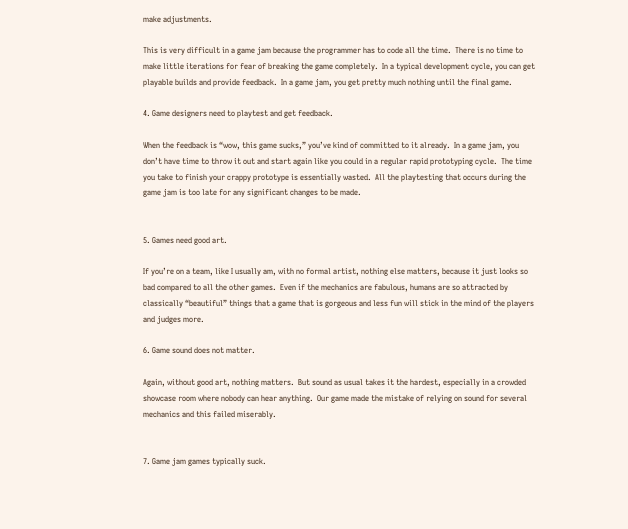make adjustments.

This is very difficult in a game jam because the programmer has to code all the time.  There is no time to make little iterations for fear of breaking the game completely.  In a typical development cycle, you can get playable builds and provide feedback.  In a game jam, you get pretty much nothing until the final game.

4. Game designers need to playtest and get feedback.

When the feedback is “wow, this game sucks,” you’ve kind of committed to it already.  In a game jam, you don’t have time to throw it out and start again like you could in a regular rapid prototyping cycle.  The time you take to finish your crappy prototype is essentially wasted.  All the playtesting that occurs during the game jam is too late for any significant changes to be made.


5. Games need good art.

If you’re on a team, like I usually am, with no formal artist, nothing else matters, because it just looks so bad compared to all the other games.  Even if the mechanics are fabulous, humans are so attracted by classically “beautiful” things that a game that is gorgeous and less fun will stick in the mind of the players and judges more.

6. Game sound does not matter.

Again, without good art, nothing matters.  But sound as usual takes it the hardest, especially in a crowded showcase room where nobody can hear anything.  Our game made the mistake of relying on sound for several mechanics and this failed miserably.


7. Game jam games typically suck.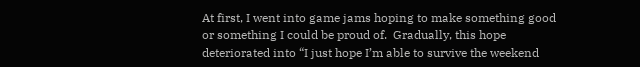At first, I went into game jams hoping to make something good or something I could be proud of.  Gradually, this hope deteriorated into “I just hope I’m able to survive the weekend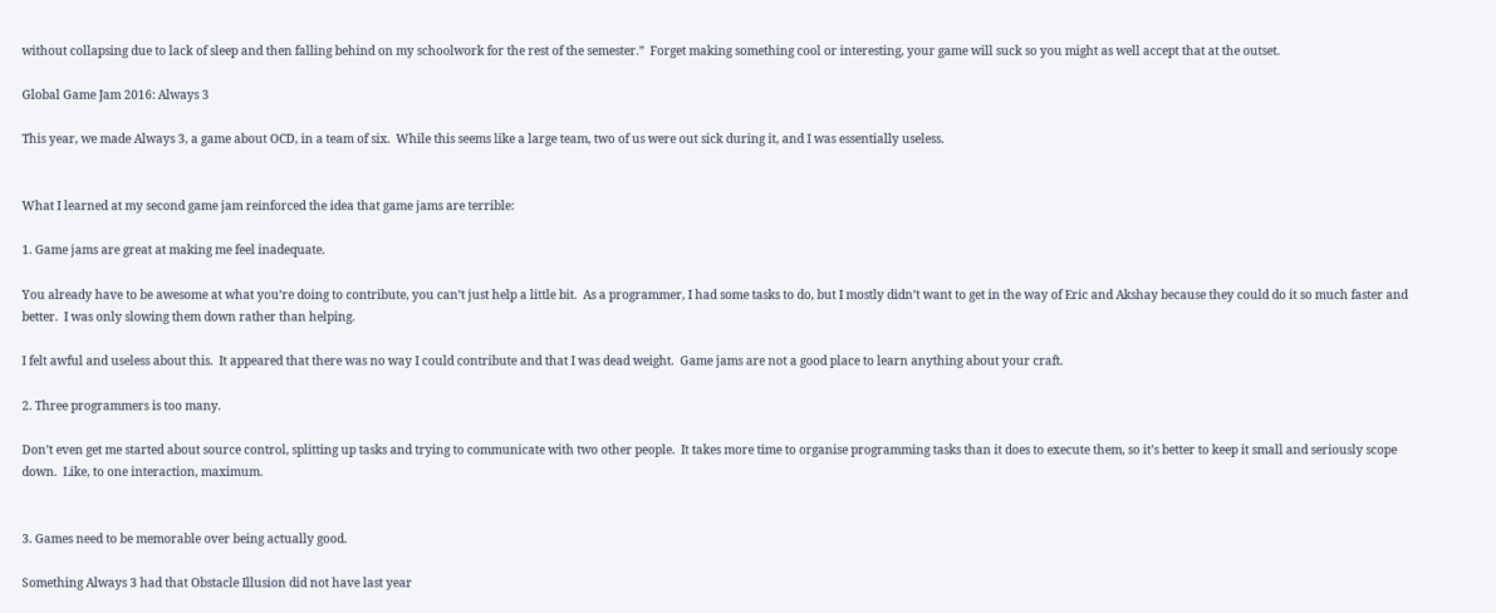without collapsing due to lack of sleep and then falling behind on my schoolwork for the rest of the semester.”  Forget making something cool or interesting, your game will suck so you might as well accept that at the outset.

Global Game Jam 2016: Always 3

This year, we made Always 3, a game about OCD, in a team of six.  While this seems like a large team, two of us were out sick during it, and I was essentially useless.


What I learned at my second game jam reinforced the idea that game jams are terrible:

1. Game jams are great at making me feel inadequate.

You already have to be awesome at what you’re doing to contribute, you can’t just help a little bit.  As a programmer, I had some tasks to do, but I mostly didn’t want to get in the way of Eric and Akshay because they could do it so much faster and better.  I was only slowing them down rather than helping.

I felt awful and useless about this.  It appeared that there was no way I could contribute and that I was dead weight.  Game jams are not a good place to learn anything about your craft.

2. Three programmers is too many.

Don’t even get me started about source control, splitting up tasks and trying to communicate with two other people.  It takes more time to organise programming tasks than it does to execute them, so it’s better to keep it small and seriously scope down.  Like, to one interaction, maximum.


3. Games need to be memorable over being actually good.

Something Always 3 had that Obstacle Illusion did not have last year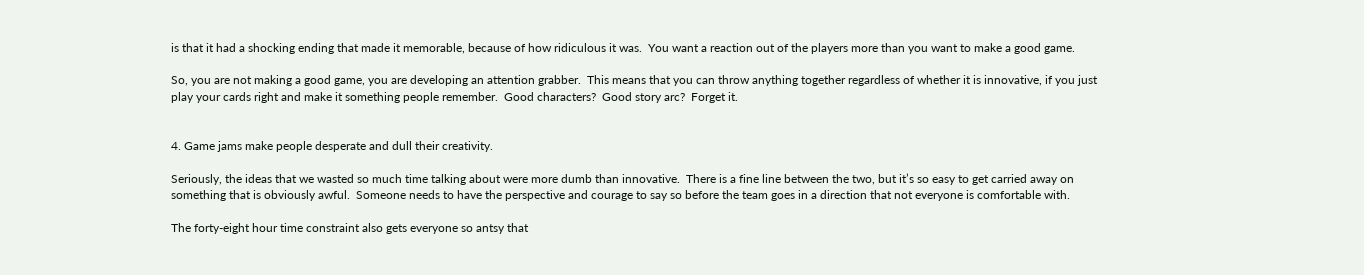is that it had a shocking ending that made it memorable, because of how ridiculous it was.  You want a reaction out of the players more than you want to make a good game.

So, you are not making a good game, you are developing an attention grabber.  This means that you can throw anything together regardless of whether it is innovative, if you just play your cards right and make it something people remember.  Good characters?  Good story arc?  Forget it.


4. Game jams make people desperate and dull their creativity.

Seriously, the ideas that we wasted so much time talking about were more dumb than innovative.  There is a fine line between the two, but it’s so easy to get carried away on something that is obviously awful.  Someone needs to have the perspective and courage to say so before the team goes in a direction that not everyone is comfortable with.

The forty-eight hour time constraint also gets everyone so antsy that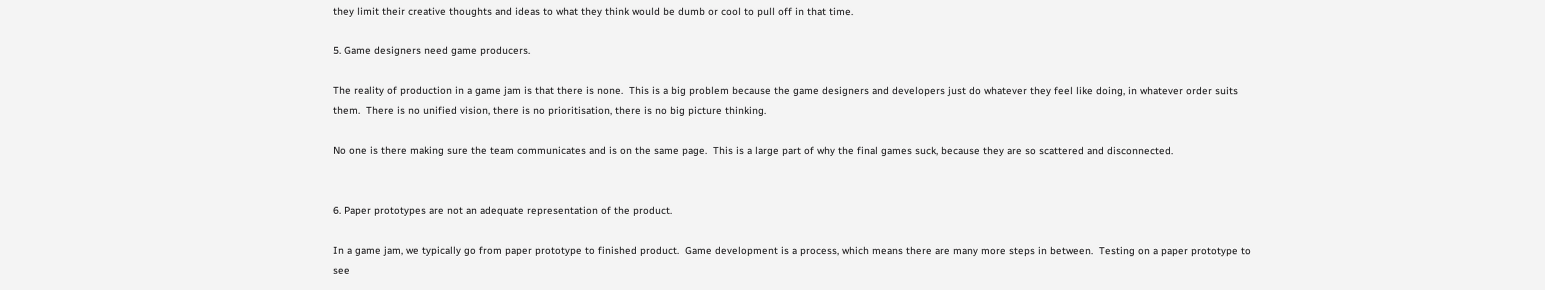they limit their creative thoughts and ideas to what they think would be dumb or cool to pull off in that time.

5. Game designers need game producers.

The reality of production in a game jam is that there is none.  This is a big problem because the game designers and developers just do whatever they feel like doing, in whatever order suits them.  There is no unified vision, there is no prioritisation, there is no big picture thinking.

No one is there making sure the team communicates and is on the same page.  This is a large part of why the final games suck, because they are so scattered and disconnected.


6. Paper prototypes are not an adequate representation of the product.

In a game jam, we typically go from paper prototype to finished product.  Game development is a process, which means there are many more steps in between.  Testing on a paper prototype to see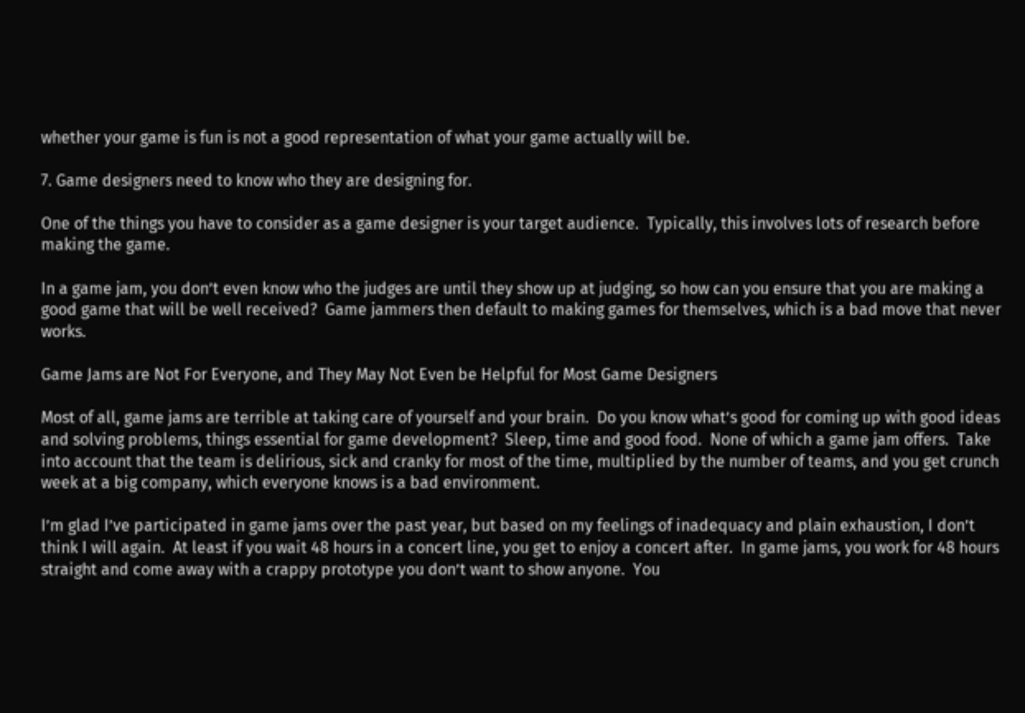whether your game is fun is not a good representation of what your game actually will be.

7. Game designers need to know who they are designing for.

One of the things you have to consider as a game designer is your target audience.  Typically, this involves lots of research before making the game.

In a game jam, you don’t even know who the judges are until they show up at judging, so how can you ensure that you are making a good game that will be well received?  Game jammers then default to making games for themselves, which is a bad move that never works.

Game Jams are Not For Everyone, and They May Not Even be Helpful for Most Game Designers

Most of all, game jams are terrible at taking care of yourself and your brain.  Do you know what’s good for coming up with good ideas and solving problems, things essential for game development?  Sleep, time and good food.  None of which a game jam offers.  Take into account that the team is delirious, sick and cranky for most of the time, multiplied by the number of teams, and you get crunch week at a big company, which everyone knows is a bad environment.

I’m glad I’ve participated in game jams over the past year, but based on my feelings of inadequacy and plain exhaustion, I don’t think I will again.  At least if you wait 48 hours in a concert line, you get to enjoy a concert after.  In game jams, you work for 48 hours straight and come away with a crappy prototype you don’t want to show anyone.  You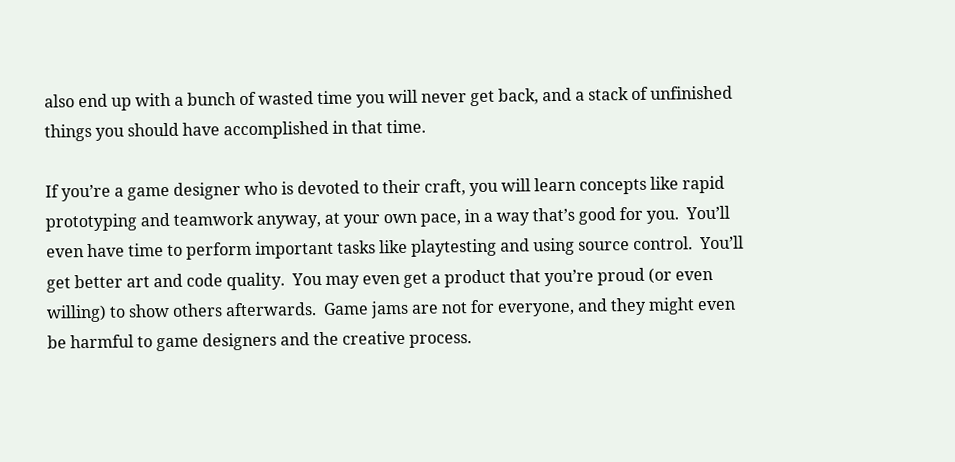also end up with a bunch of wasted time you will never get back, and a stack of unfinished things you should have accomplished in that time.

If you’re a game designer who is devoted to their craft, you will learn concepts like rapid prototyping and teamwork anyway, at your own pace, in a way that’s good for you.  You’ll even have time to perform important tasks like playtesting and using source control.  You’ll get better art and code quality.  You may even get a product that you’re proud (or even willing) to show others afterwards.  Game jams are not for everyone, and they might even be harmful to game designers and the creative process.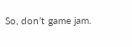So, don’t game jam.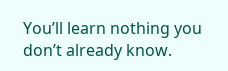You’ll learn nothing you don’t already know.